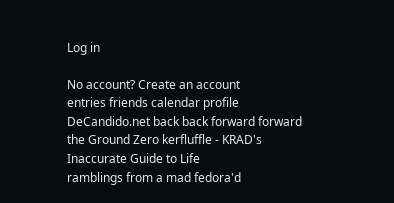Log in

No account? Create an account
entries friends calendar profile DeCandido.net back back forward forward
the Ground Zero kerfluffle - KRAD's Inaccurate Guide to Life
ramblings from a mad fedora'd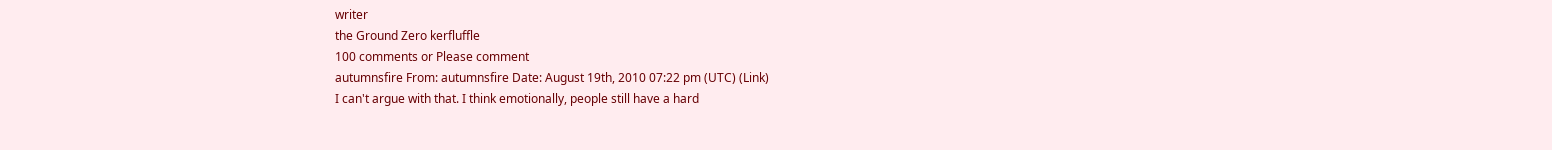writer
the Ground Zero kerfluffle
100 comments or Please comment
autumnsfire From: autumnsfire Date: August 19th, 2010 07:22 pm (UTC) (Link)
I can't argue with that. I think emotionally, people still have a hard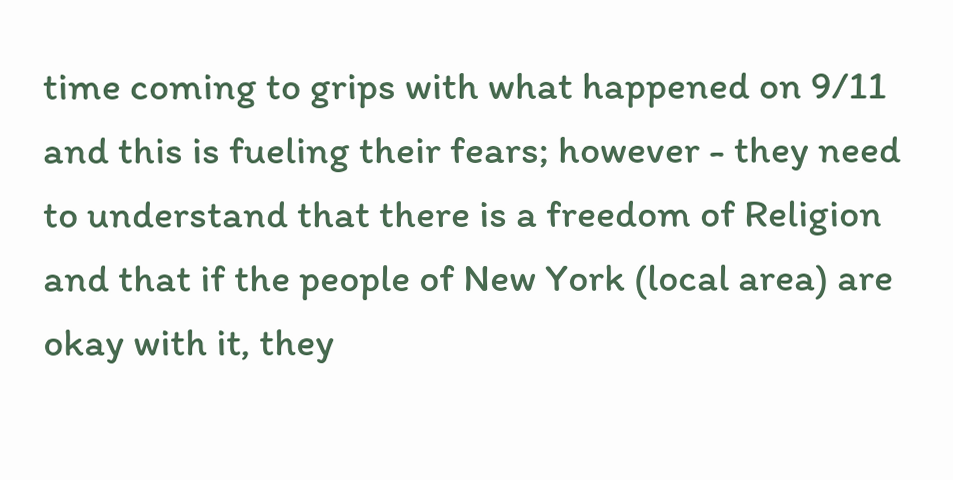time coming to grips with what happened on 9/11 and this is fueling their fears; however - they need to understand that there is a freedom of Religion and that if the people of New York (local area) are okay with it, they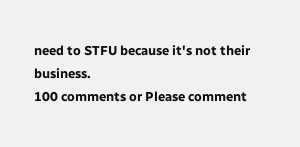need to STFU because it's not their business.
100 comments or Please comment